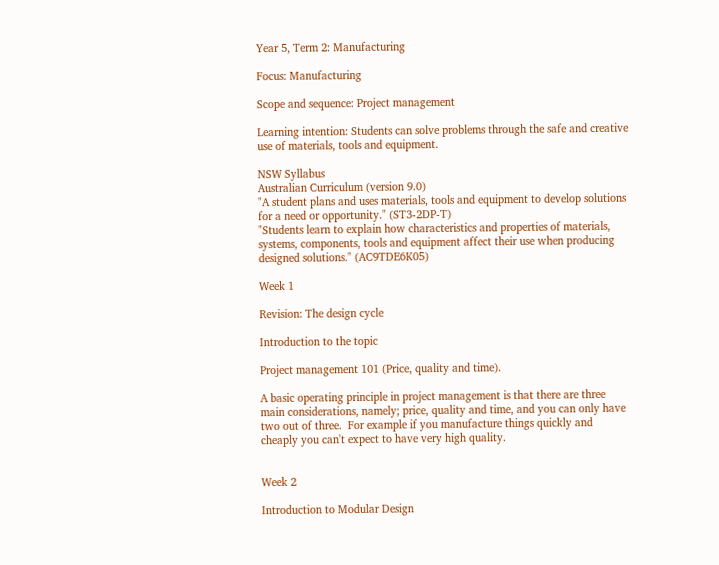Year 5, Term 2: Manufacturing

Focus: Manufacturing

Scope and sequence: Project management

Learning intention: Students can solve problems through the safe and creative use of materials, tools and equipment.

NSW Syllabus
Australian Curriculum (version 9.0)
"A student plans and uses materials, tools and equipment to develop solutions for a need or opportunity." (ST3-2DP-T)
"Students learn to explain how characteristics and properties of materials, systems, components, tools and equipment affect their use when producing designed solutions." (AC9TDE6K05)

Week 1

Revision: The design cycle

Introduction to the topic

Project management 101 (Price, quality and time).

A basic operating principle in project management is that there are three main considerations, namely; price, quality and time, and you can only have two out of three.  For example if you manufacture things quickly and cheaply you can't expect to have very high quality.


Week 2

Introduction to Modular Design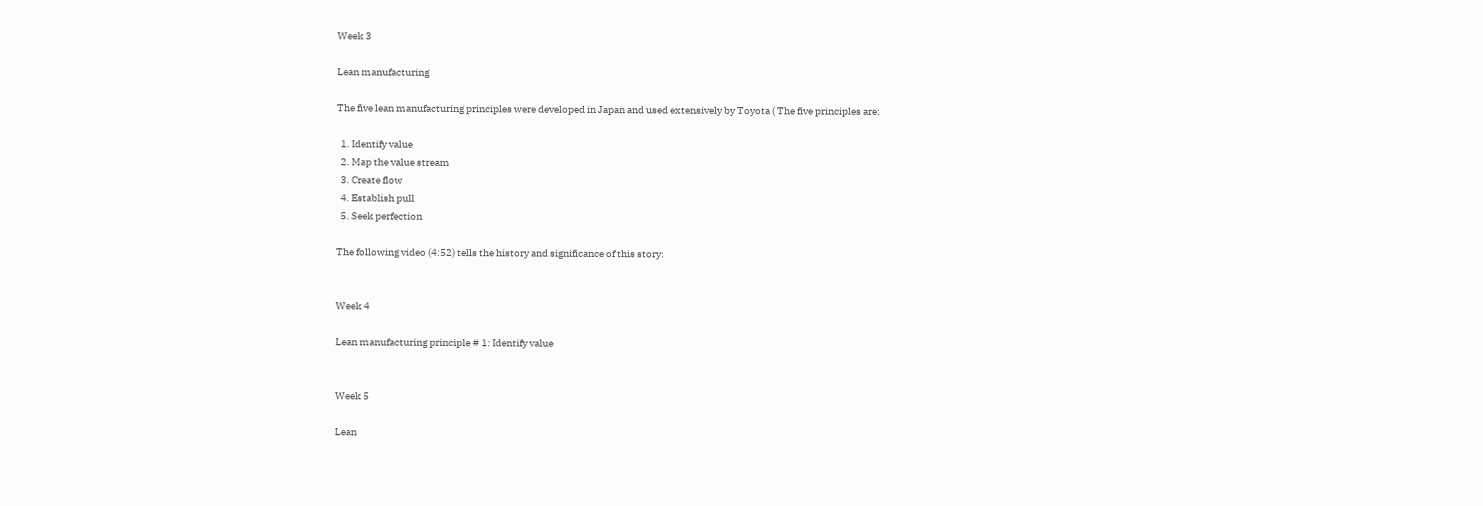Week 3

Lean manufacturing

The five lean manufacturing principles were developed in Japan and used extensively by Toyota ( The five principles are:

  1. Identify value
  2. Map the value stream
  3. Create flow
  4. Establish pull
  5. Seek perfection

The following video (4:52) tells the history and significance of this story:


Week 4

Lean manufacturing principle # 1: Identify value


Week 5

Lean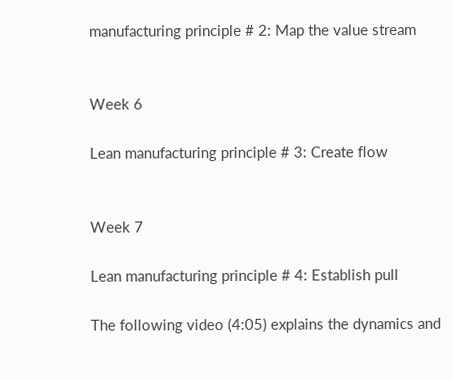manufacturing principle # 2: Map the value stream


Week 6

Lean manufacturing principle # 3: Create flow


Week 7

Lean manufacturing principle # 4: Establish pull

The following video (4:05) explains the dynamics and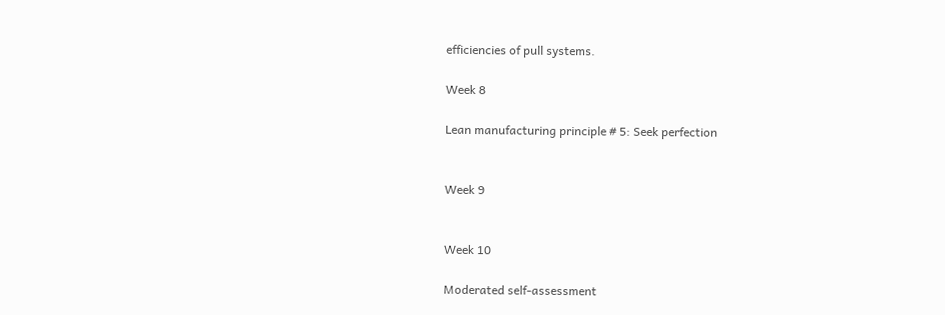efficiencies of pull systems.

Week 8

Lean manufacturing principle # 5: Seek perfection


Week 9


Week 10

Moderated self-assessment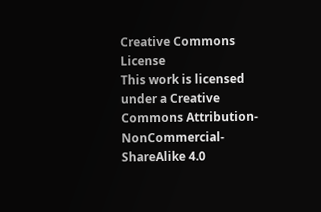Creative Commons License
This work is licensed under a Creative Commons Attribution-NonCommercial-ShareAlike 4.0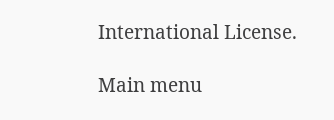International License.

Main menu